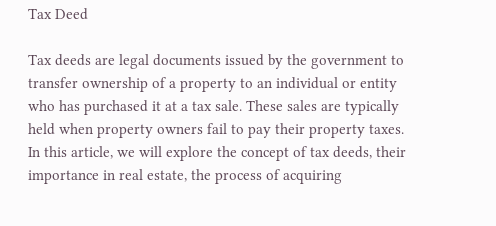Tax Deed

Tax deeds are legal documents issued by the government to transfer ownership of a property to an individual or entity who has purchased it at a tax sale. These sales are typically held when property owners fail to pay their property taxes. In this article, we will explore the concept of tax deeds, their importance in real estate, the process of acquiring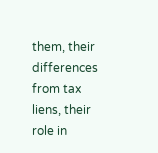them, their differences from tax liens, their role in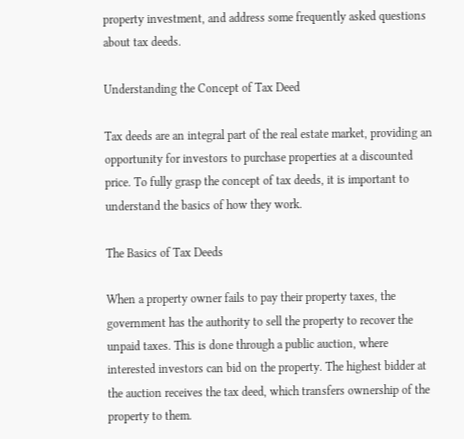property investment, and address some frequently asked questions about tax deeds.

Understanding the Concept of Tax Deed

Tax deeds are an integral part of the real estate market, providing an opportunity for investors to purchase properties at a discounted price. To fully grasp the concept of tax deeds, it is important to understand the basics of how they work.

The Basics of Tax Deeds

When a property owner fails to pay their property taxes, the government has the authority to sell the property to recover the unpaid taxes. This is done through a public auction, where interested investors can bid on the property. The highest bidder at the auction receives the tax deed, which transfers ownership of the property to them.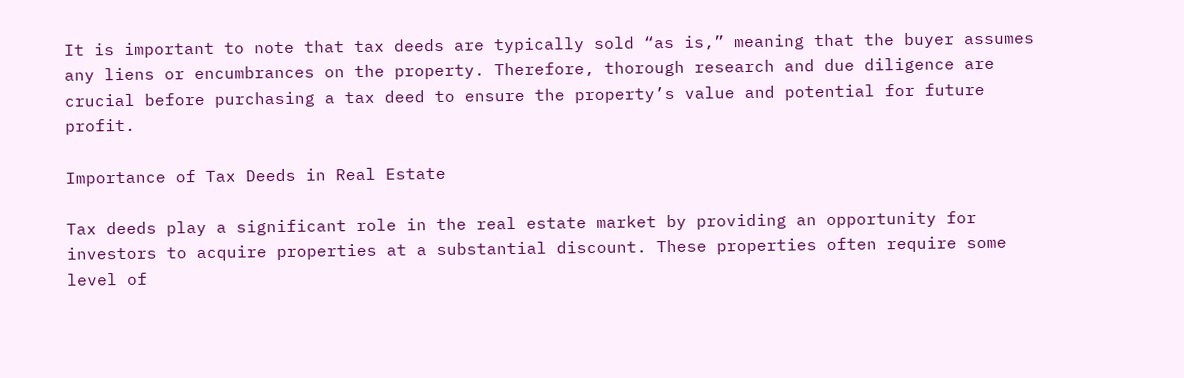It is important to note that tax deeds are typically sold “as is,” meaning that the buyer assumes any liens or encumbrances on the property. Therefore, thorough research and due diligence are crucial before purchasing a tax deed to ensure the property’s value and potential for future profit.

Importance of Tax Deeds in Real Estate

Tax deeds play a significant role in the real estate market by providing an opportunity for investors to acquire properties at a substantial discount. These properties often require some level of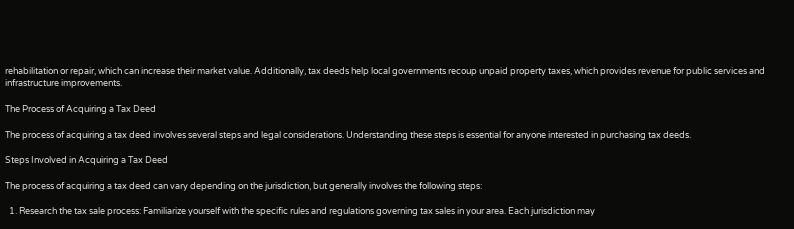rehabilitation or repair, which can increase their market value. Additionally, tax deeds help local governments recoup unpaid property taxes, which provides revenue for public services and infrastructure improvements.

The Process of Acquiring a Tax Deed

The process of acquiring a tax deed involves several steps and legal considerations. Understanding these steps is essential for anyone interested in purchasing tax deeds.

Steps Involved in Acquiring a Tax Deed

The process of acquiring a tax deed can vary depending on the jurisdiction, but generally involves the following steps:

  1. Research the tax sale process: Familiarize yourself with the specific rules and regulations governing tax sales in your area. Each jurisdiction may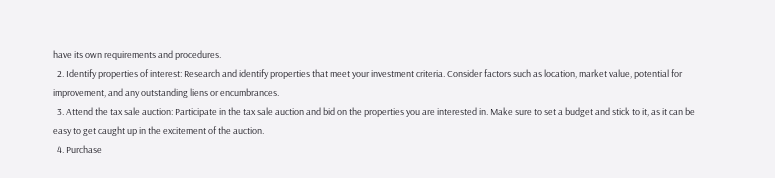have its own requirements and procedures.
  2. Identify properties of interest: Research and identify properties that meet your investment criteria. Consider factors such as location, market value, potential for improvement, and any outstanding liens or encumbrances.
  3. Attend the tax sale auction: Participate in the tax sale auction and bid on the properties you are interested in. Make sure to set a budget and stick to it, as it can be easy to get caught up in the excitement of the auction.
  4. Purchase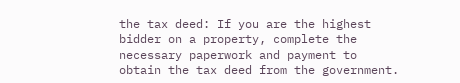the tax deed: If you are the highest bidder on a property, complete the necessary paperwork and payment to obtain the tax deed from the government.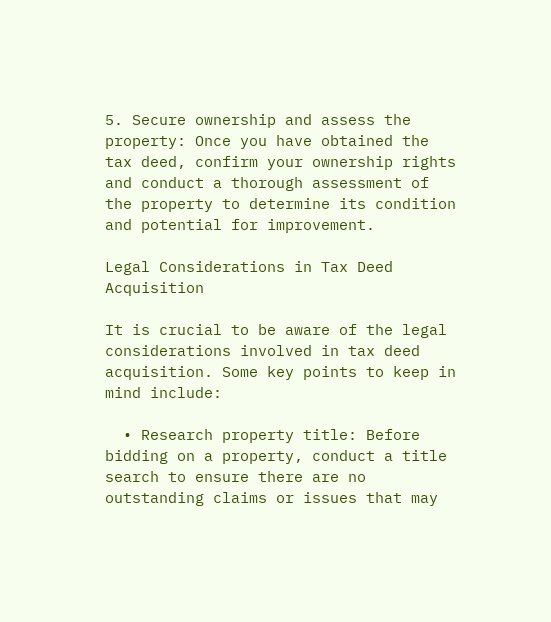5. Secure ownership and assess the property: Once you have obtained the tax deed, confirm your ownership rights and conduct a thorough assessment of the property to determine its condition and potential for improvement.

Legal Considerations in Tax Deed Acquisition

It is crucial to be aware of the legal considerations involved in tax deed acquisition. Some key points to keep in mind include:

  • Research property title: Before bidding on a property, conduct a title search to ensure there are no outstanding claims or issues that may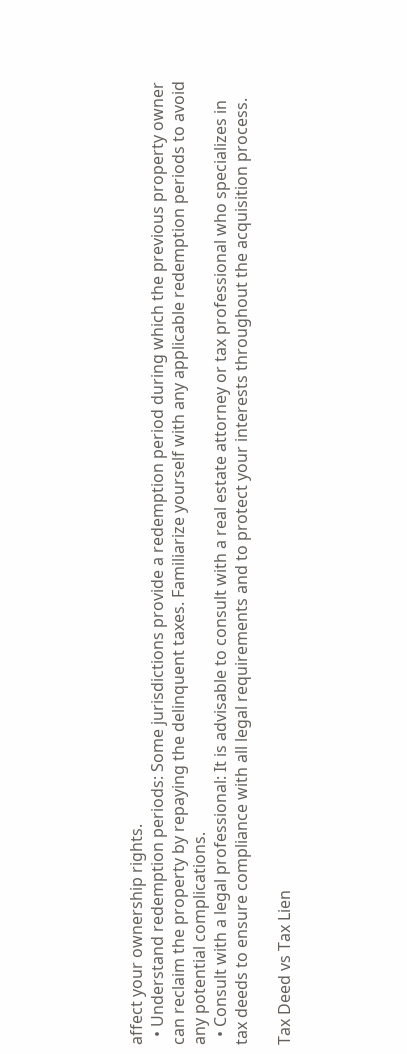affect your ownership rights.
  • Understand redemption periods: Some jurisdictions provide a redemption period during which the previous property owner can reclaim the property by repaying the delinquent taxes. Familiarize yourself with any applicable redemption periods to avoid any potential complications.
  • Consult with a legal professional: It is advisable to consult with a real estate attorney or tax professional who specializes in tax deeds to ensure compliance with all legal requirements and to protect your interests throughout the acquisition process.

Tax Deed vs Tax Lien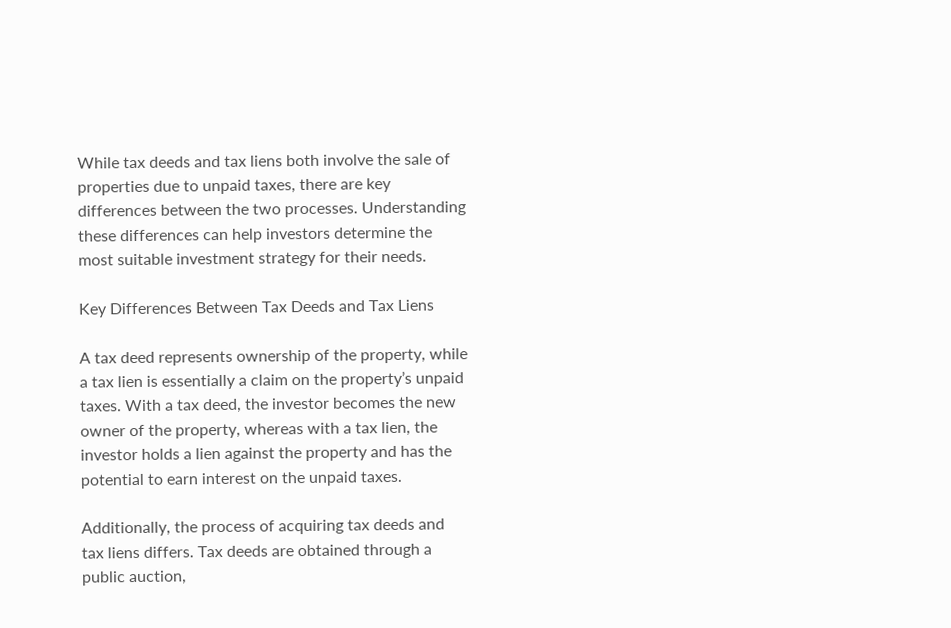While tax deeds and tax liens both involve the sale of properties due to unpaid taxes, there are key differences between the two processes. Understanding these differences can help investors determine the most suitable investment strategy for their needs.

Key Differences Between Tax Deeds and Tax Liens

A tax deed represents ownership of the property, while a tax lien is essentially a claim on the property’s unpaid taxes. With a tax deed, the investor becomes the new owner of the property, whereas with a tax lien, the investor holds a lien against the property and has the potential to earn interest on the unpaid taxes.

Additionally, the process of acquiring tax deeds and tax liens differs. Tax deeds are obtained through a public auction,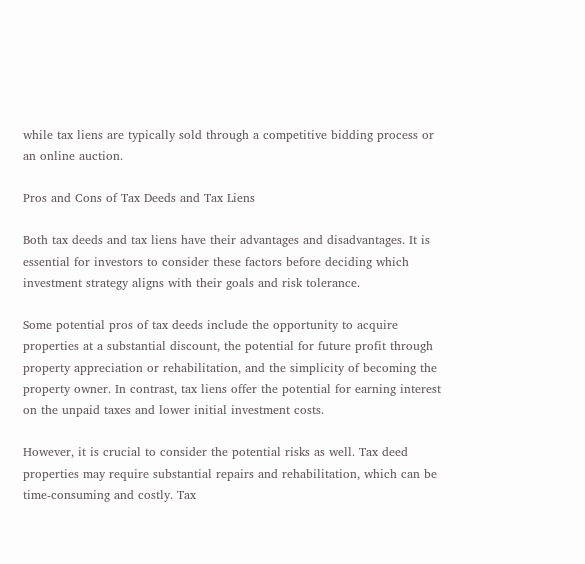while tax liens are typically sold through a competitive bidding process or an online auction.

Pros and Cons of Tax Deeds and Tax Liens

Both tax deeds and tax liens have their advantages and disadvantages. It is essential for investors to consider these factors before deciding which investment strategy aligns with their goals and risk tolerance.

Some potential pros of tax deeds include the opportunity to acquire properties at a substantial discount, the potential for future profit through property appreciation or rehabilitation, and the simplicity of becoming the property owner. In contrast, tax liens offer the potential for earning interest on the unpaid taxes and lower initial investment costs.

However, it is crucial to consider the potential risks as well. Tax deed properties may require substantial repairs and rehabilitation, which can be time-consuming and costly. Tax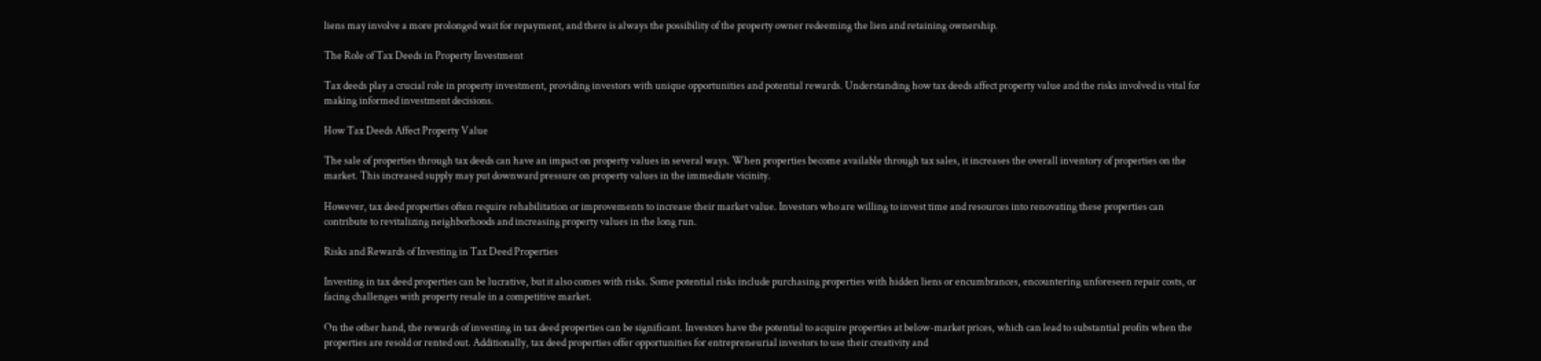liens may involve a more prolonged wait for repayment, and there is always the possibility of the property owner redeeming the lien and retaining ownership.

The Role of Tax Deeds in Property Investment

Tax deeds play a crucial role in property investment, providing investors with unique opportunities and potential rewards. Understanding how tax deeds affect property value and the risks involved is vital for making informed investment decisions.

How Tax Deeds Affect Property Value

The sale of properties through tax deeds can have an impact on property values in several ways. When properties become available through tax sales, it increases the overall inventory of properties on the market. This increased supply may put downward pressure on property values in the immediate vicinity.

However, tax deed properties often require rehabilitation or improvements to increase their market value. Investors who are willing to invest time and resources into renovating these properties can contribute to revitalizing neighborhoods and increasing property values in the long run.

Risks and Rewards of Investing in Tax Deed Properties

Investing in tax deed properties can be lucrative, but it also comes with risks. Some potential risks include purchasing properties with hidden liens or encumbrances, encountering unforeseen repair costs, or facing challenges with property resale in a competitive market.

On the other hand, the rewards of investing in tax deed properties can be significant. Investors have the potential to acquire properties at below-market prices, which can lead to substantial profits when the properties are resold or rented out. Additionally, tax deed properties offer opportunities for entrepreneurial investors to use their creativity and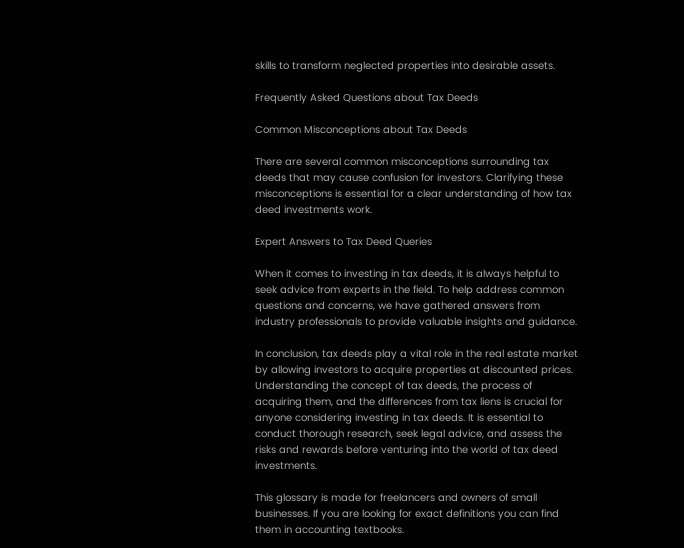skills to transform neglected properties into desirable assets.

Frequently Asked Questions about Tax Deeds

Common Misconceptions about Tax Deeds

There are several common misconceptions surrounding tax deeds that may cause confusion for investors. Clarifying these misconceptions is essential for a clear understanding of how tax deed investments work.

Expert Answers to Tax Deed Queries

When it comes to investing in tax deeds, it is always helpful to seek advice from experts in the field. To help address common questions and concerns, we have gathered answers from industry professionals to provide valuable insights and guidance.

In conclusion, tax deeds play a vital role in the real estate market by allowing investors to acquire properties at discounted prices. Understanding the concept of tax deeds, the process of acquiring them, and the differences from tax liens is crucial for anyone considering investing in tax deeds. It is essential to conduct thorough research, seek legal advice, and assess the risks and rewards before venturing into the world of tax deed investments.

This glossary is made for freelancers and owners of small businesses. If you are looking for exact definitions you can find them in accounting textbooks.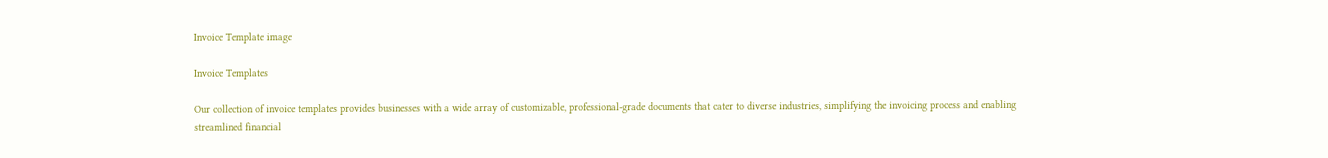Invoice Template image

Invoice Templates

Our collection of invoice templates provides businesses with a wide array of customizable, professional-grade documents that cater to diverse industries, simplifying the invoicing process and enabling streamlined financial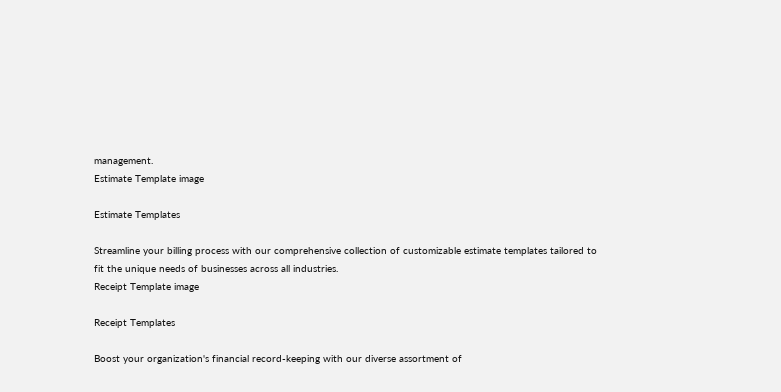management.
Estimate Template image

Estimate Templates

Streamline your billing process with our comprehensive collection of customizable estimate templates tailored to fit the unique needs of businesses across all industries.
Receipt Template image

Receipt Templates

Boost your organization's financial record-keeping with our diverse assortment of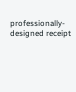professionally-designed receipt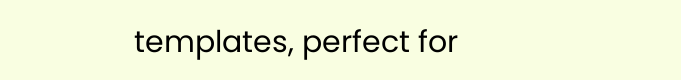templates, perfect for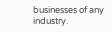businesses of any industry.